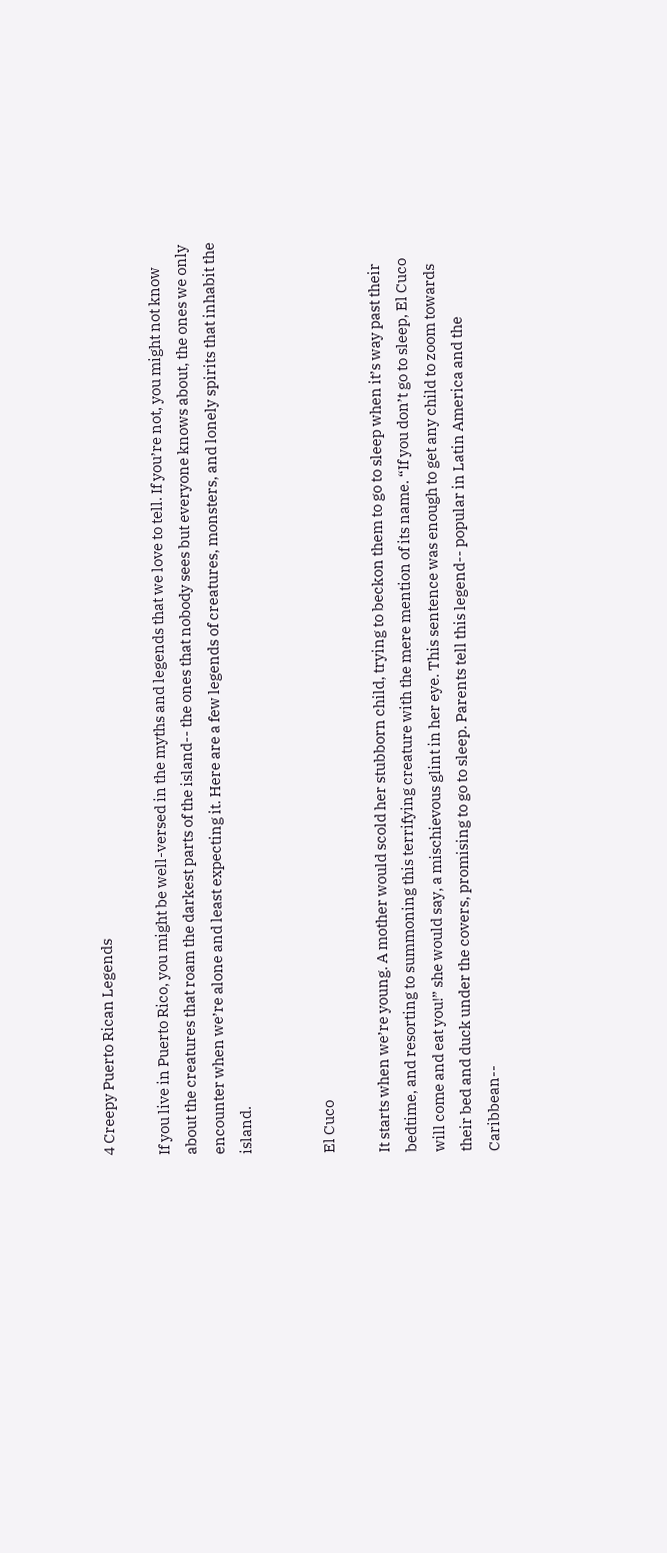4 Creepy Puerto Rican Legends

If you live in Puerto Rico, you might be well-versed in the myths and legends that we love to tell. If you’re not, you might not know about the creatures that roam the darkest parts of the island-- the ones that nobody sees but everyone knows about, the ones we only encounter when we’re alone and least expecting it. Here are a few legends of creatures, monsters, and lonely spirits that inhabit the island.


El Cuco

It starts when we’re young. A mother would scold her stubborn child, trying to beckon them to go to sleep when it’s way past their bedtime, and resorting to summoning this terrifying creature with the mere mention of its name. “If you don’t go to sleep, El Cuco will come and eat you!” she would say, a mischievous glint in her eye. This sentence was enough to get any child to zoom towards their bed and duck under the covers, promising to go to sleep. Parents tell this legend-- popular in Latin America and the Caribbean--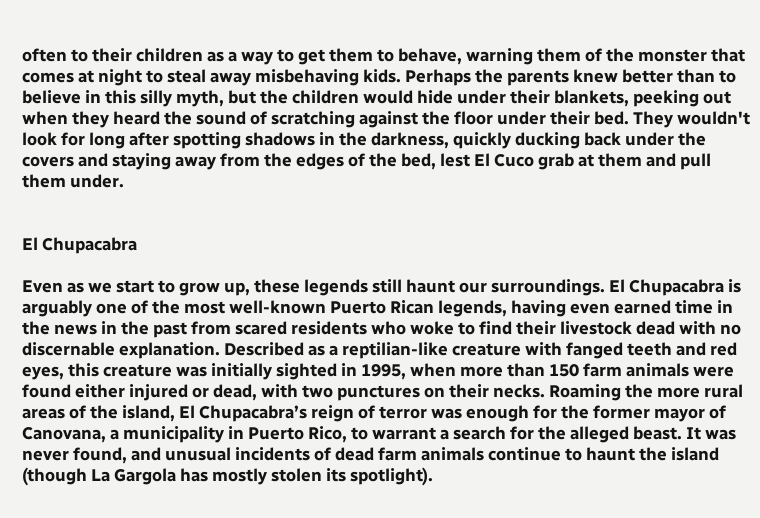often to their children as a way to get them to behave, warning them of the monster that comes at night to steal away misbehaving kids. Perhaps the parents knew better than to believe in this silly myth, but the children would hide under their blankets, peeking out when they heard the sound of scratching against the floor under their bed. They wouldn't look for long after spotting shadows in the darkness, quickly ducking back under the covers and staying away from the edges of the bed, lest El Cuco grab at them and pull them under.


El Chupacabra

Even as we start to grow up, these legends still haunt our surroundings. El Chupacabra is arguably one of the most well-known Puerto Rican legends, having even earned time in the news in the past from scared residents who woke to find their livestock dead with no discernable explanation. Described as a reptilian-like creature with fanged teeth and red eyes, this creature was initially sighted in 1995, when more than 150 farm animals were found either injured or dead, with two punctures on their necks. Roaming the more rural areas of the island, El Chupacabra’s reign of terror was enough for the former mayor of Canovana, a municipality in Puerto Rico, to warrant a search for the alleged beast. It was never found, and unusual incidents of dead farm animals continue to haunt the island (though La Gargola has mostly stolen its spotlight).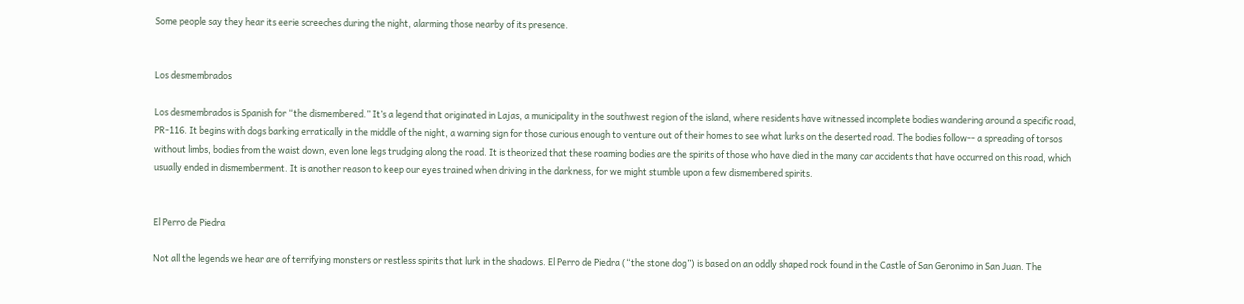Some people say they hear its eerie screeches during the night, alarming those nearby of its presence.


Los desmembrados

Los desmembrados is Spanish for “the dismembered.” It’s a legend that originated in Lajas, a municipality in the southwest region of the island, where residents have witnessed incomplete bodies wandering around a specific road, PR-116. It begins with dogs barking erratically in the middle of the night, a warning sign for those curious enough to venture out of their homes to see what lurks on the deserted road. The bodies follow-- a spreading of torsos without limbs, bodies from the waist down, even lone legs trudging along the road. It is theorized that these roaming bodies are the spirits of those who have died in the many car accidents that have occurred on this road, which usually ended in dismemberment. It is another reason to keep our eyes trained when driving in the darkness, for we might stumble upon a few dismembered spirits.


El Perro de Piedra

Not all the legends we hear are of terrifying monsters or restless spirits that lurk in the shadows. El Perro de Piedra (“the stone dog”) is based on an oddly shaped rock found in the Castle of San Geronimo in San Juan. The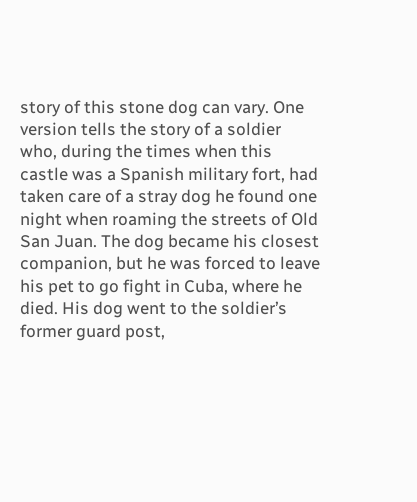story of this stone dog can vary. One version tells the story of a soldier who, during the times when this castle was a Spanish military fort, had taken care of a stray dog he found one night when roaming the streets of Old San Juan. The dog became his closest companion, but he was forced to leave his pet to go fight in Cuba, where he died. His dog went to the soldier’s former guard post,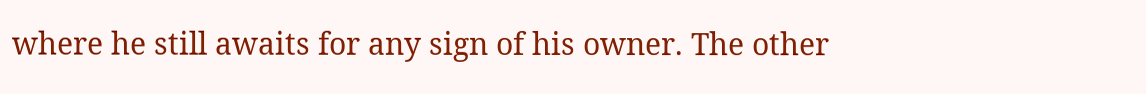where he still awaits for any sign of his owner. The other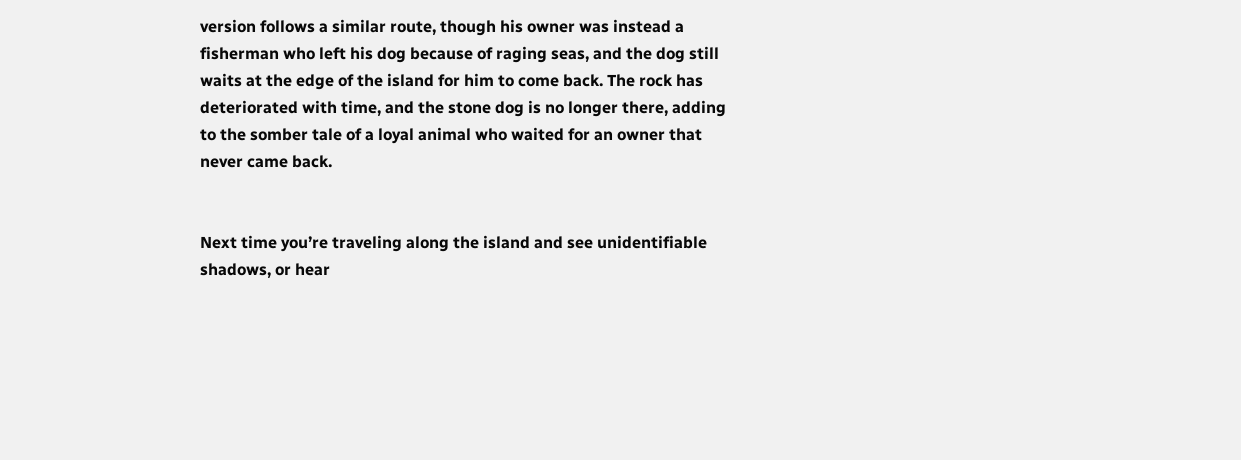version follows a similar route, though his owner was instead a fisherman who left his dog because of raging seas, and the dog still waits at the edge of the island for him to come back. The rock has deteriorated with time, and the stone dog is no longer there, adding to the somber tale of a loyal animal who waited for an owner that never came back.


Next time you’re traveling along the island and see unidentifiable shadows, or hear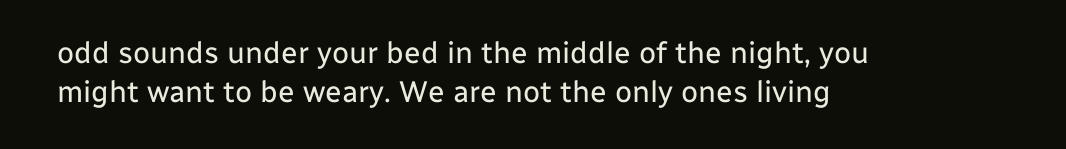odd sounds under your bed in the middle of the night, you might want to be weary. We are not the only ones living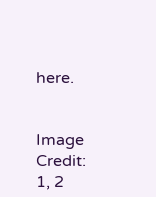here.


Image Credit: 1, 2